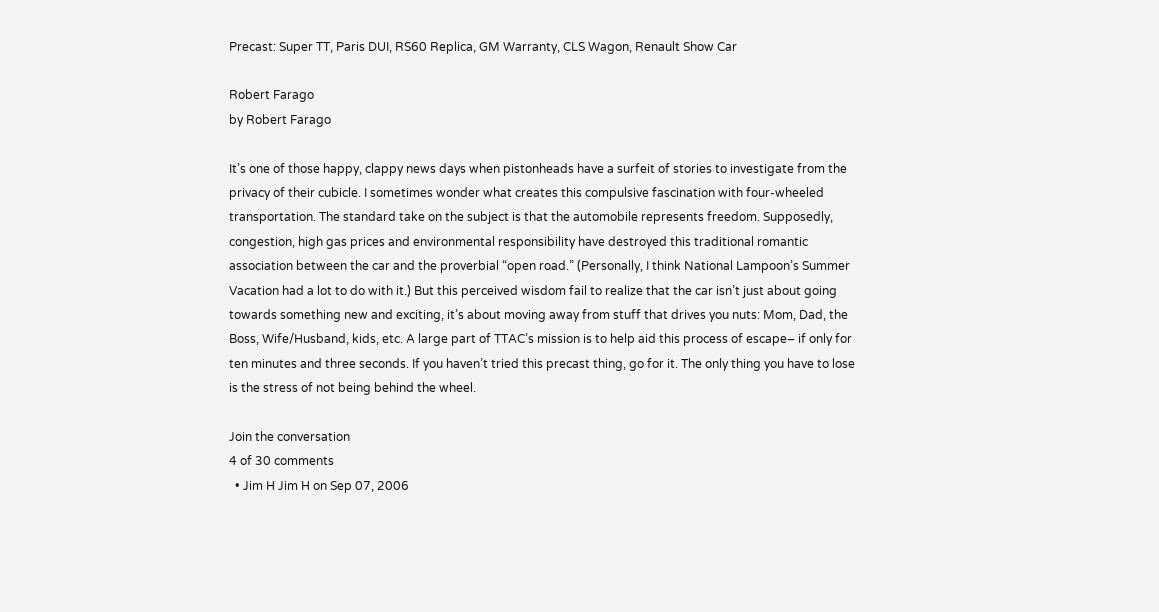Precast: Super TT, Paris DUI, RS60 Replica, GM Warranty, CLS Wagon, Renault Show Car

Robert Farago
by Robert Farago

It’s one of those happy, clappy news days when pistonheads have a surfeit of stories to investigate from the privacy of their cubicle. I sometimes wonder what creates this compulsive fascination with four-wheeled transportation. The standard take on the subject is that the automobile represents freedom. Supposedly, congestion, high gas prices and environmental responsibility have destroyed this traditional romantic association between the car and the proverbial “open road.” (Personally, I think National Lampoon’s Summer Vacation had a lot to do with it.) But this perceived wisdom fail to realize that the car isn’t just about going towards something new and exciting, it’s about moving away from stuff that drives you nuts: Mom, Dad, the Boss, Wife/Husband, kids, etc. A large part of TTAC’s mission is to help aid this process of escape– if only for ten minutes and three seconds. If you haven’t tried this precast thing, go for it. The only thing you have to lose is the stress of not being behind the wheel.

Join the conversation
4 of 30 comments
  • Jim H Jim H on Sep 07, 2006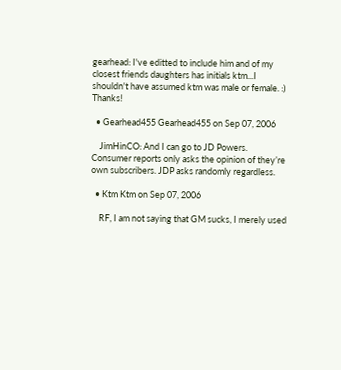gearhead: I've editted to include him and of my closest friends daughters has initials ktm...I shouldn't have assumed ktm was male or female. :) Thanks!

  • Gearhead455 Gearhead455 on Sep 07, 2006

    JimHinCO: And I can go to JD Powers. Consumer reports only asks the opinion of they’re own subscribers. JDP asks randomly regardless.

  • Ktm Ktm on Sep 07, 2006

    RF, I am not saying that GM sucks, I merely used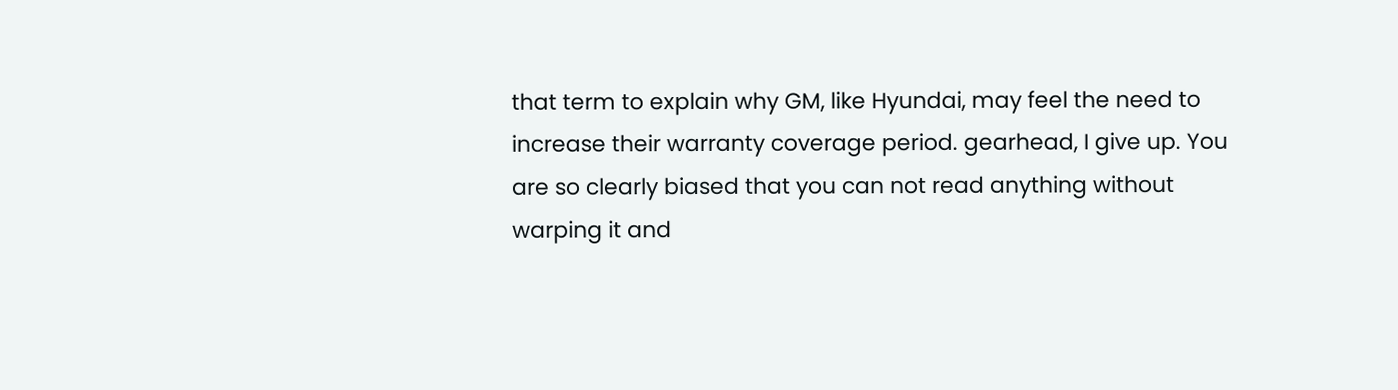that term to explain why GM, like Hyundai, may feel the need to increase their warranty coverage period. gearhead, I give up. You are so clearly biased that you can not read anything without warping it and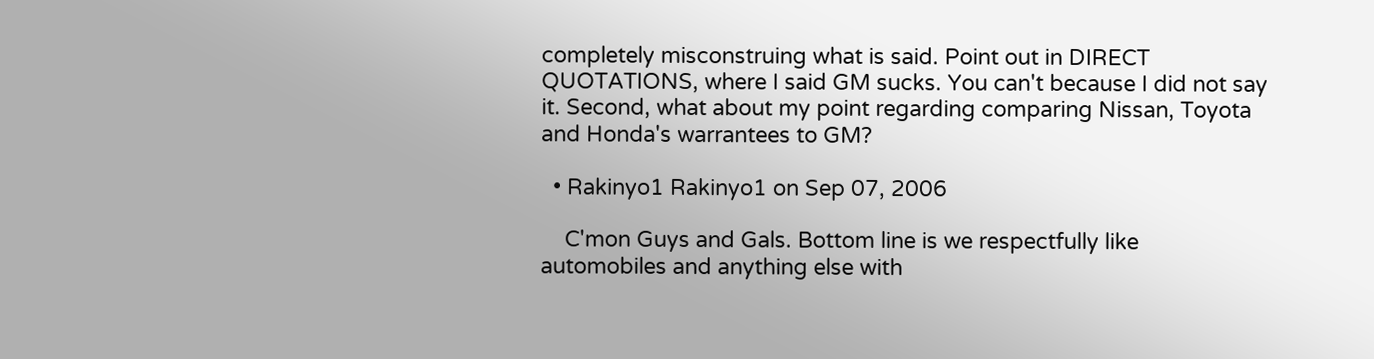completely misconstruing what is said. Point out in DIRECT QUOTATIONS, where I said GM sucks. You can't because I did not say it. Second, what about my point regarding comparing Nissan, Toyota and Honda's warrantees to GM?

  • Rakinyo1 Rakinyo1 on Sep 07, 2006

    C'mon Guys and Gals. Bottom line is we respectfully like automobiles and anything else with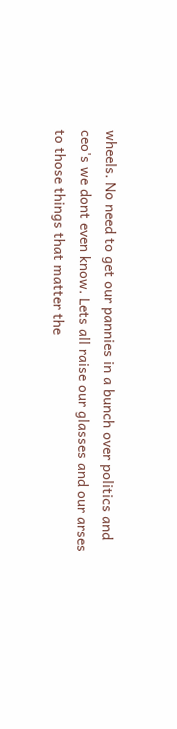wheels. No need to get our pannies in a bunch over politics and ceo's we dont even know. Lets all raise our glasses and our arses to those things that matter the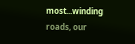most...winding roads, our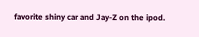favorite shiny car and Jay-Z on the ipod.